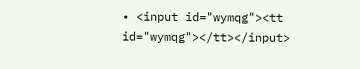• <input id="wymqg"><tt id="wymqg"></tt></input>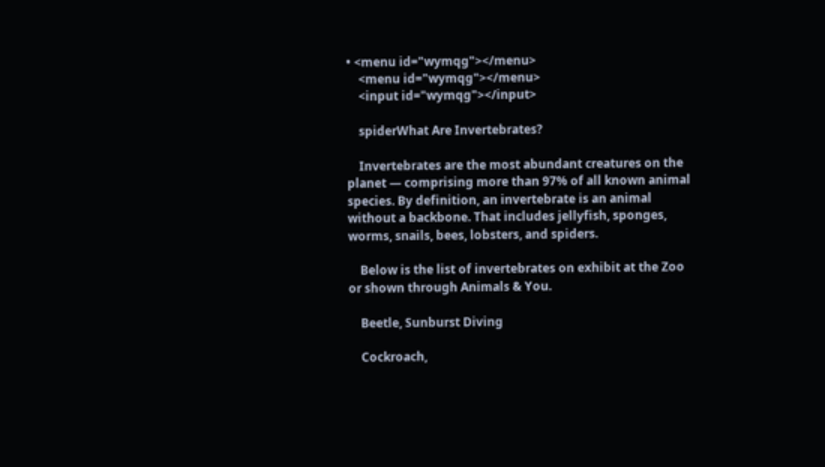• <menu id="wymqg"></menu>
    <menu id="wymqg"></menu>
    <input id="wymqg"></input>

    spiderWhat Are Invertebrates?

    Invertebrates are the most abundant creatures on the planet — comprising more than 97% of all known animal species. By definition, an invertebrate is an animal without a backbone. That includes jellyfish, sponges, worms, snails, bees, lobsters, and spiders.

    Below is the list of invertebrates on exhibit at the Zoo or shown through Animals & You.

    Beetle, Sunburst Diving

    Cockroach,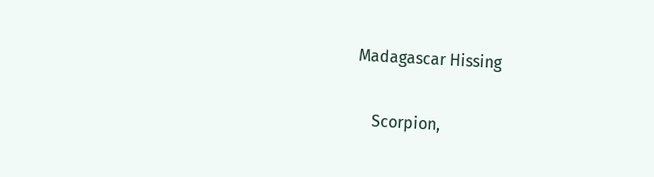Madagascar Hissing

    Scorpion,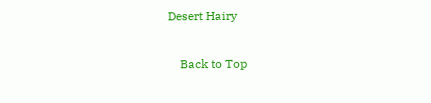Desert Hairy

    Back to Top